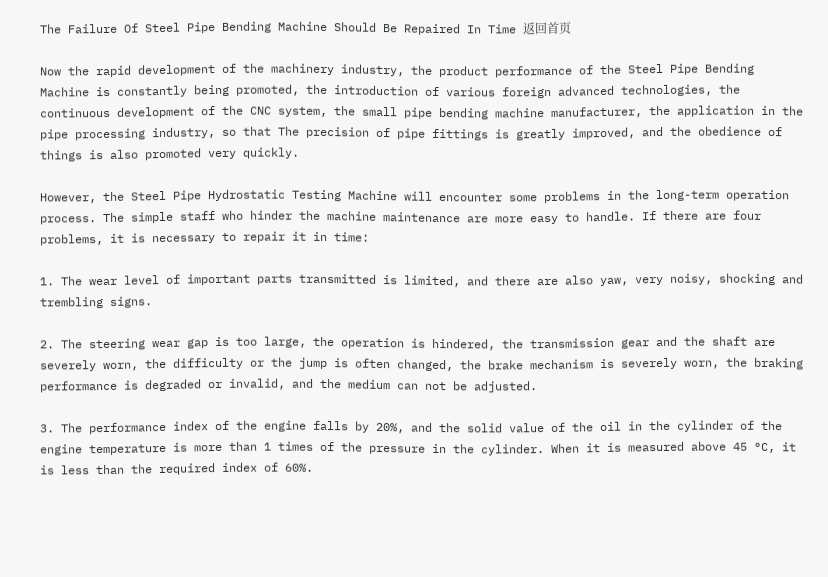The Failure Of Steel Pipe Bending Machine Should Be Repaired In Time 返回首页

Now the rapid development of the machinery industry, the product performance of the Steel Pipe Bending Machine is constantly being promoted, the introduction of various foreign advanced technologies, the continuous development of the CNC system, the small pipe bending machine manufacturer, the application in the pipe processing industry, so that The precision of pipe fittings is greatly improved, and the obedience of things is also promoted very quickly.

However, the Steel Pipe Hydrostatic Testing Machine will encounter some problems in the long-term operation process. The simple staff who hinder the machine maintenance are more easy to handle. If there are four problems, it is necessary to repair it in time:

1. The wear level of important parts transmitted is limited, and there are also yaw, very noisy, shocking and trembling signs.

2. The steering wear gap is too large, the operation is hindered, the transmission gear and the shaft are severely worn, the difficulty or the jump is often changed, the brake mechanism is severely worn, the braking performance is degraded or invalid, and the medium can not be adjusted.

3. The performance index of the engine falls by 20%, and the solid value of the oil in the cylinder of the engine temperature is more than 1 times of the pressure in the cylinder. When it is measured above 45 °C, it is less than the required index of 60%.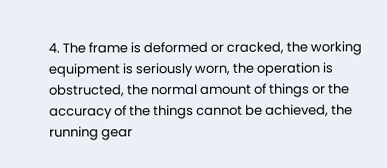4. The frame is deformed or cracked, the working equipment is seriously worn, the operation is obstructed, the normal amount of things or the accuracy of the things cannot be achieved, the running gear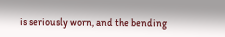is seriously worn, and the bending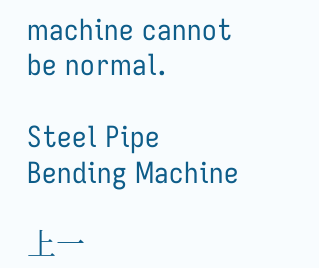machine cannot be normal.

Steel Pipe Bending Machine

上一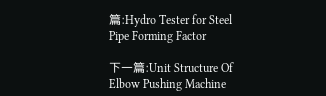篇:Hydro Tester for Steel Pipe Forming Factor

下一篇:Unit Structure Of Elbow Pushing Machine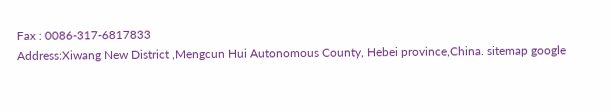Fax : 0086-317-6817833
Address:Xiwang New District ,Mengcun Hui Autonomous County, Hebei province,China. sitemap google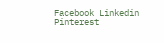Facebook Linkedin Pinterest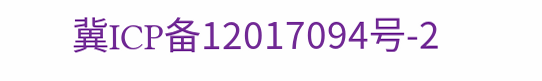冀ICP备12017094号-2